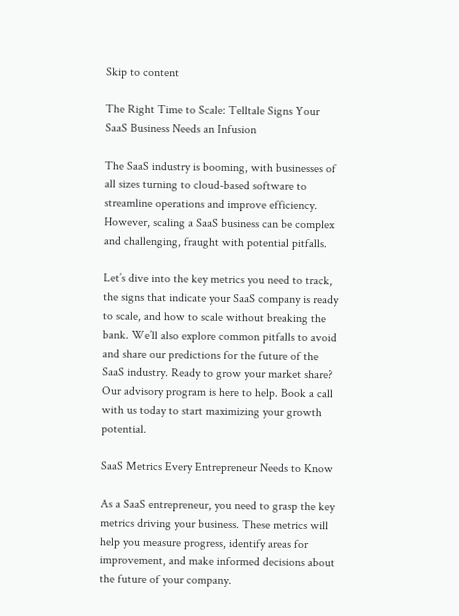Skip to content

The Right Time to Scale: Telltale Signs Your SaaS Business Needs an Infusion

The SaaS industry is booming, with businesses of all sizes turning to cloud-based software to streamline operations and improve efficiency. However, scaling a SaaS business can be complex and challenging, fraught with potential pitfalls.

Let’s dive into the key metrics you need to track, the signs that indicate your SaaS company is ready to scale, and how to scale without breaking the bank. We’ll also explore common pitfalls to avoid and share our predictions for the future of the SaaS industry. Ready to grow your market share? Our advisory program is here to help. Book a call with us today to start maximizing your growth potential.

SaaS Metrics Every Entrepreneur Needs to Know

As a SaaS entrepreneur, you need to grasp the key metrics driving your business. These metrics will help you measure progress, identify areas for improvement, and make informed decisions about the future of your company.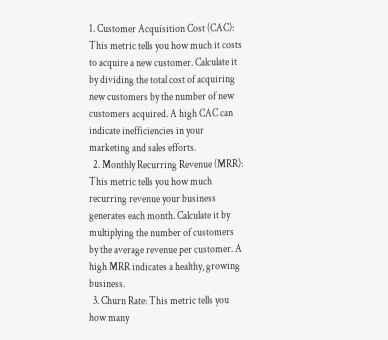1. Customer Acquisition Cost (CAC): This metric tells you how much it costs to acquire a new customer. Calculate it by dividing the total cost of acquiring new customers by the number of new customers acquired. A high CAC can indicate inefficiencies in your marketing and sales efforts.
  2. Monthly Recurring Revenue (MRR): This metric tells you how much recurring revenue your business generates each month. Calculate it by multiplying the number of customers by the average revenue per customer. A high MRR indicates a healthy, growing business.
  3. Churn Rate: This metric tells you how many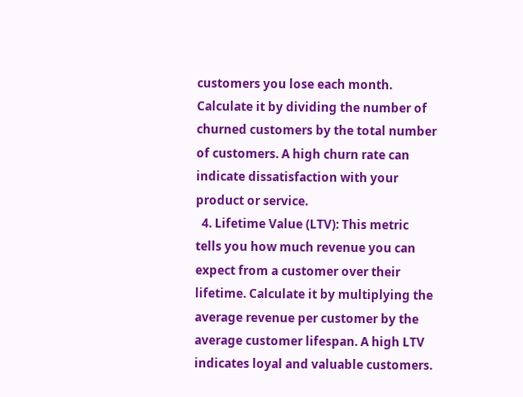customers you lose each month. Calculate it by dividing the number of churned customers by the total number of customers. A high churn rate can indicate dissatisfaction with your product or service.
  4. Lifetime Value (LTV): This metric tells you how much revenue you can expect from a customer over their lifetime. Calculate it by multiplying the average revenue per customer by the average customer lifespan. A high LTV indicates loyal and valuable customers.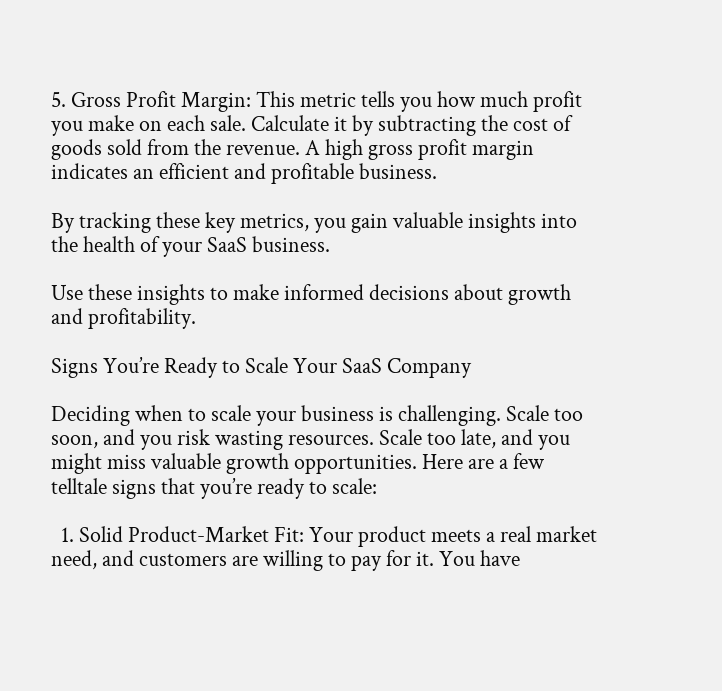5. Gross Profit Margin: This metric tells you how much profit you make on each sale. Calculate it by subtracting the cost of goods sold from the revenue. A high gross profit margin indicates an efficient and profitable business.

By tracking these key metrics, you gain valuable insights into the health of your SaaS business.

Use these insights to make informed decisions about growth and profitability.

Signs You’re Ready to Scale Your SaaS Company

Deciding when to scale your business is challenging. Scale too soon, and you risk wasting resources. Scale too late, and you might miss valuable growth opportunities. Here are a few telltale signs that you’re ready to scale:

  1. Solid Product-Market Fit: Your product meets a real market need, and customers are willing to pay for it. You have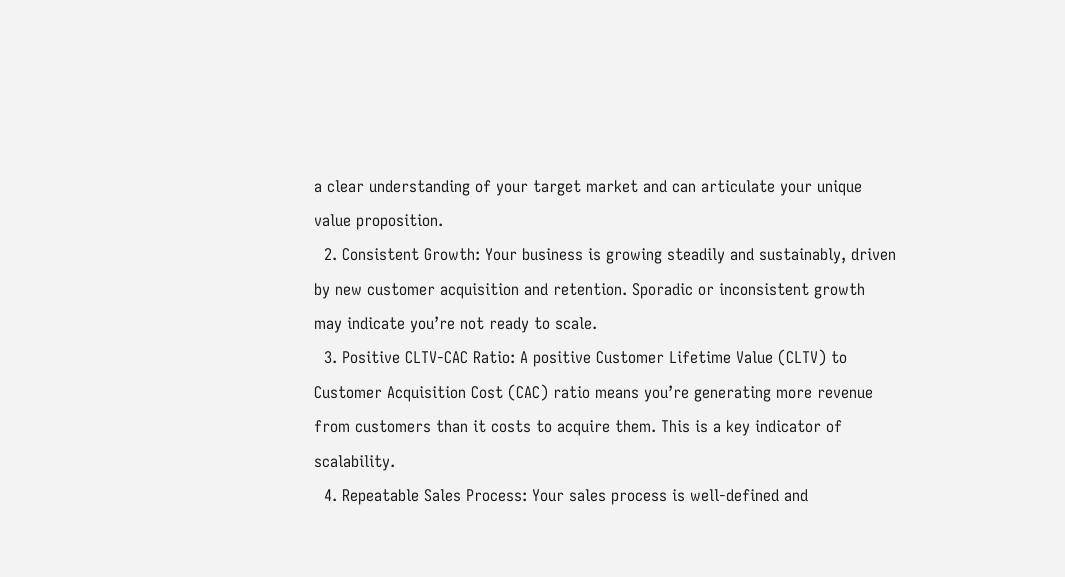a clear understanding of your target market and can articulate your unique value proposition.
  2. Consistent Growth: Your business is growing steadily and sustainably, driven by new customer acquisition and retention. Sporadic or inconsistent growth may indicate you’re not ready to scale.
  3. Positive CLTV-CAC Ratio: A positive Customer Lifetime Value (CLTV) to Customer Acquisition Cost (CAC) ratio means you’re generating more revenue from customers than it costs to acquire them. This is a key indicator of scalability.
  4. Repeatable Sales Process: Your sales process is well-defined and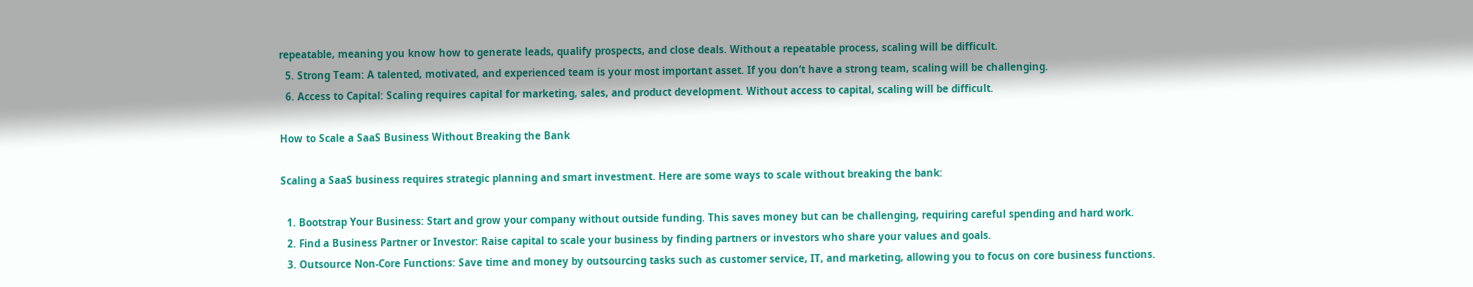repeatable, meaning you know how to generate leads, qualify prospects, and close deals. Without a repeatable process, scaling will be difficult.
  5. Strong Team: A talented, motivated, and experienced team is your most important asset. If you don’t have a strong team, scaling will be challenging.
  6. Access to Capital: Scaling requires capital for marketing, sales, and product development. Without access to capital, scaling will be difficult.

How to Scale a SaaS Business Without Breaking the Bank

Scaling a SaaS business requires strategic planning and smart investment. Here are some ways to scale without breaking the bank:

  1. Bootstrap Your Business: Start and grow your company without outside funding. This saves money but can be challenging, requiring careful spending and hard work.
  2. Find a Business Partner or Investor: Raise capital to scale your business by finding partners or investors who share your values and goals.
  3. Outsource Non-Core Functions: Save time and money by outsourcing tasks such as customer service, IT, and marketing, allowing you to focus on core business functions.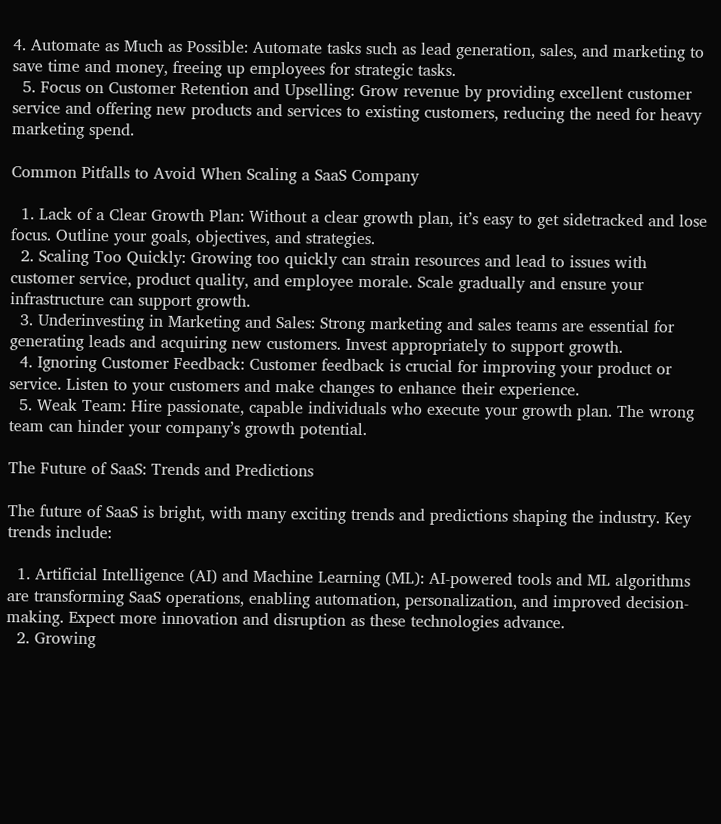4. Automate as Much as Possible: Automate tasks such as lead generation, sales, and marketing to save time and money, freeing up employees for strategic tasks.
  5. Focus on Customer Retention and Upselling: Grow revenue by providing excellent customer service and offering new products and services to existing customers, reducing the need for heavy marketing spend.

Common Pitfalls to Avoid When Scaling a SaaS Company

  1. Lack of a Clear Growth Plan: Without a clear growth plan, it’s easy to get sidetracked and lose focus. Outline your goals, objectives, and strategies.
  2. Scaling Too Quickly: Growing too quickly can strain resources and lead to issues with customer service, product quality, and employee morale. Scale gradually and ensure your infrastructure can support growth.
  3. Underinvesting in Marketing and Sales: Strong marketing and sales teams are essential for generating leads and acquiring new customers. Invest appropriately to support growth.
  4. Ignoring Customer Feedback: Customer feedback is crucial for improving your product or service. Listen to your customers and make changes to enhance their experience.
  5. Weak Team: Hire passionate, capable individuals who execute your growth plan. The wrong team can hinder your company’s growth potential.

The Future of SaaS: Trends and Predictions

The future of SaaS is bright, with many exciting trends and predictions shaping the industry. Key trends include:

  1. Artificial Intelligence (AI) and Machine Learning (ML): AI-powered tools and ML algorithms are transforming SaaS operations, enabling automation, personalization, and improved decision-making. Expect more innovation and disruption as these technologies advance.
  2. Growing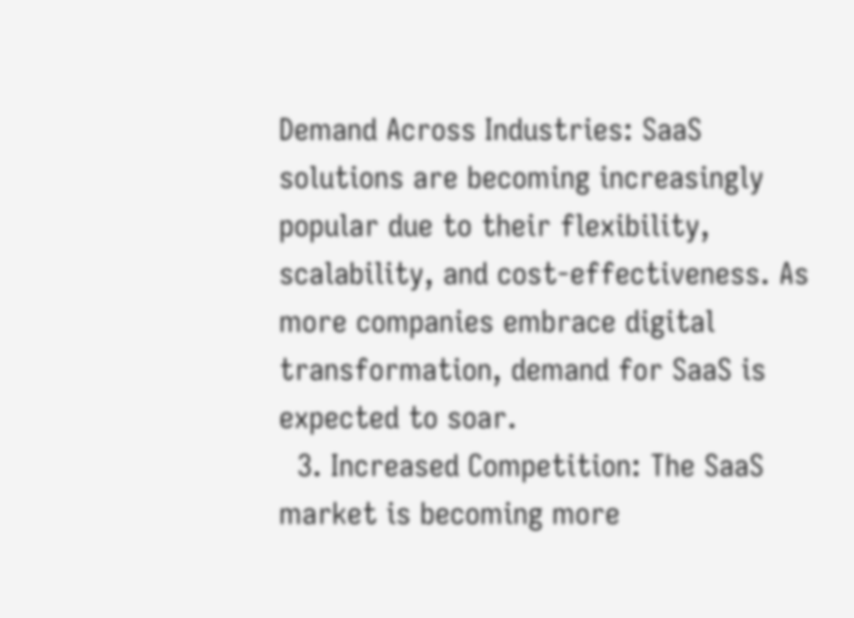Demand Across Industries: SaaS solutions are becoming increasingly popular due to their flexibility, scalability, and cost-effectiveness. As more companies embrace digital transformation, demand for SaaS is expected to soar.
  3. Increased Competition: The SaaS market is becoming more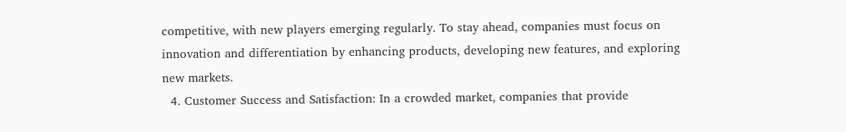competitive, with new players emerging regularly. To stay ahead, companies must focus on innovation and differentiation by enhancing products, developing new features, and exploring new markets.
  4. Customer Success and Satisfaction: In a crowded market, companies that provide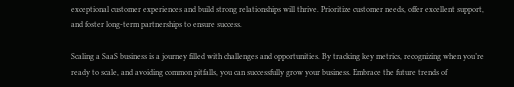exceptional customer experiences and build strong relationships will thrive. Prioritize customer needs, offer excellent support, and foster long-term partnerships to ensure success.

Scaling a SaaS business is a journey filled with challenges and opportunities. By tracking key metrics, recognizing when you’re ready to scale, and avoiding common pitfalls, you can successfully grow your business. Embrace the future trends of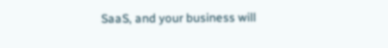SaaS, and your business will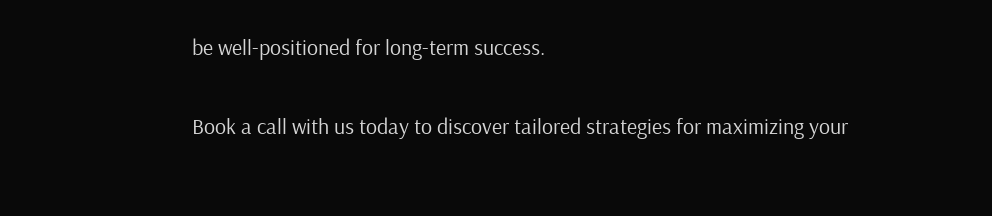be well-positioned for long-term success.

Book a call with us today to discover tailored strategies for maximizing your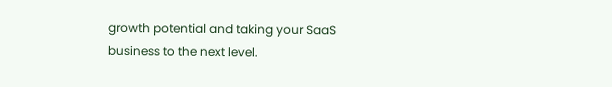growth potential and taking your SaaS business to the next level.